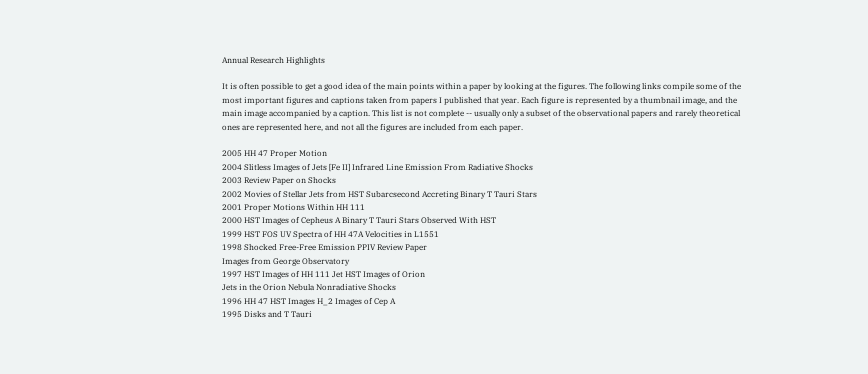Annual Research Highlights

It is often possible to get a good idea of the main points within a paper by looking at the figures. The following links compile some of the most important figures and captions taken from papers I published that year. Each figure is represented by a thumbnail image, and the main image accompanied by a caption. This list is not complete -- usually only a subset of the observational papers and rarely theoretical ones are represented here, and not all the figures are included from each paper.

2005 HH 47 Proper Motion
2004 Slitless Images of Jets [Fe II] Infrared Line Emission From Radiative Shocks
2003 Review Paper on Shocks
2002 Movies of Stellar Jets from HST Subarcsecond Accreting Binary T Tauri Stars
2001 Proper Motions Within HH 111
2000 HST Images of Cepheus A Binary T Tauri Stars Observed With HST
1999 HST FOS UV Spectra of HH 47A Velocities in L1551
1998 Shocked Free-Free Emission PPIV Review Paper
Images from George Observatory
1997 HST Images of HH 111 Jet HST Images of Orion
Jets in the Orion Nebula Nonradiative Shocks
1996 HH 47 HST Images H_2 Images of Cep A
1995 Disks and T Tauri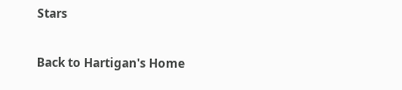Stars

Back to Hartigan's Home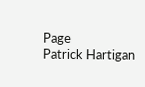Page
Patrick Hartigan